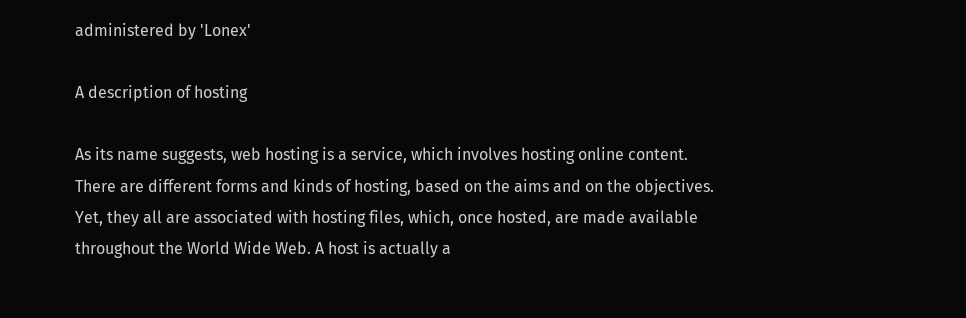administered by 'Lonex'

A description of hosting

As its name suggests, web hosting is a service, which involves hosting online content. There are different forms and kinds of hosting, based on the aims and on the objectives. Yet, they all are associated with hosting files, which, once hosted, are made available throughout the World Wide Web. A host is actually a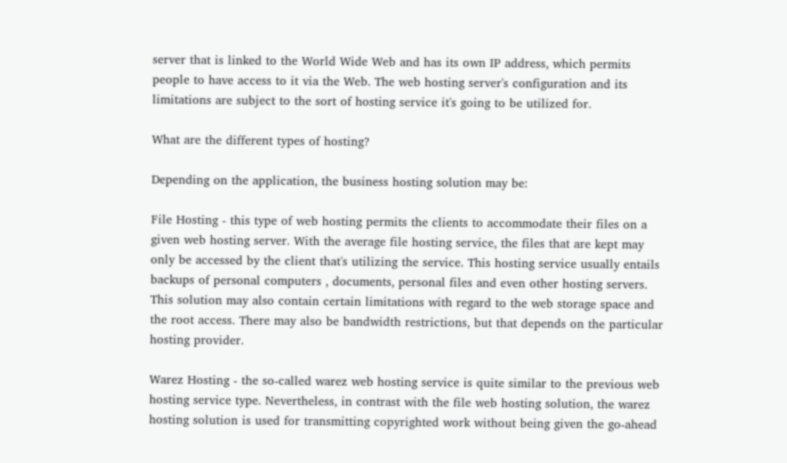server that is linked to the World Wide Web and has its own IP address, which permits people to have access to it via the Web. The web hosting server's configuration and its limitations are subject to the sort of hosting service it's going to be utilized for.

What are the different types of hosting?

Depending on the application, the business hosting solution may be:

File Hosting - this type of web hosting permits the clients to accommodate their files on a given web hosting server. With the average file hosting service, the files that are kept may only be accessed by the client that's utilizing the service. This hosting service usually entails backups of personal computers , documents, personal files and even other hosting servers. This solution may also contain certain limitations with regard to the web storage space and the root access. There may also be bandwidth restrictions, but that depends on the particular hosting provider.

Warez Hosting - the so-called warez web hosting service is quite similar to the previous web hosting service type. Nevertheless, in contrast with the file web hosting solution, the warez hosting solution is used for transmitting copyrighted work without being given the go-ahead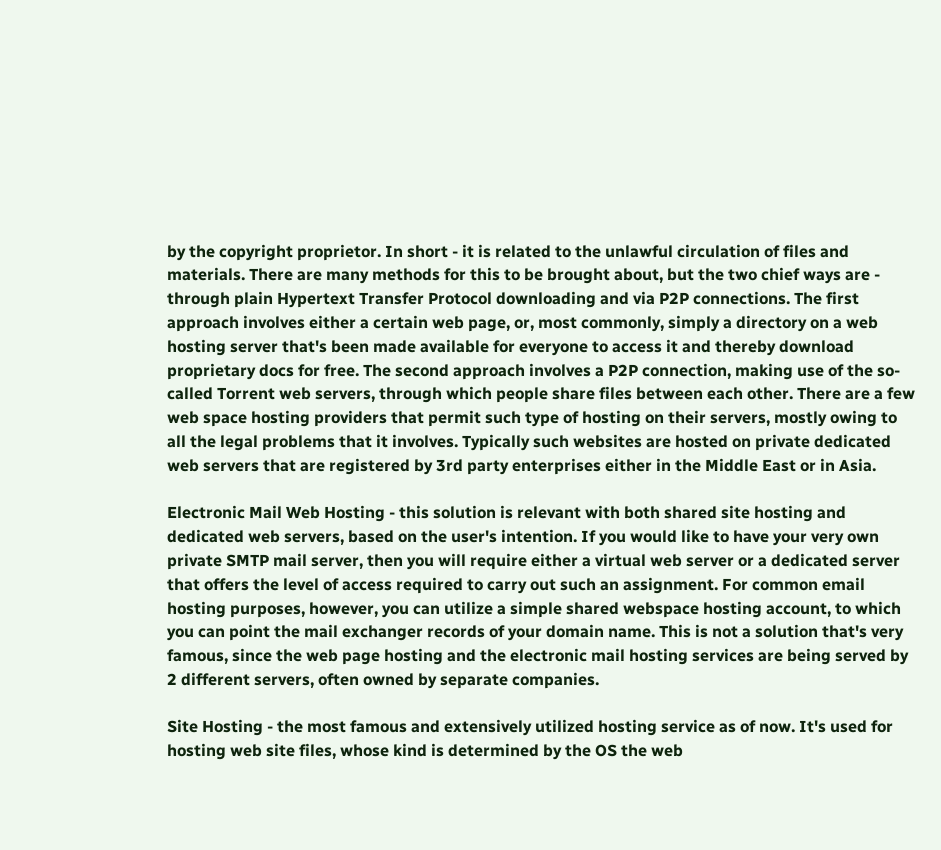by the copyright proprietor. In short - it is related to the unlawful circulation of files and materials. There are many methods for this to be brought about, but the two chief ways are - through plain Hypertext Transfer Protocol downloading and via P2P connections. The first approach involves either a certain web page, or, most commonly, simply a directory on a web hosting server that's been made available for everyone to access it and thereby download proprietary docs for free. The second approach involves a P2P connection, making use of the so-called Torrent web servers, through which people share files between each other. There are a few web space hosting providers that permit such type of hosting on their servers, mostly owing to all the legal problems that it involves. Typically such websites are hosted on private dedicated web servers that are registered by 3rd party enterprises either in the Middle East or in Asia.

Electronic Mail Web Hosting - this solution is relevant with both shared site hosting and dedicated web servers, based on the user's intention. If you would like to have your very own private SMTP mail server, then you will require either a virtual web server or a dedicated server that offers the level of access required to carry out such an assignment. For common email hosting purposes, however, you can utilize a simple shared webspace hosting account, to which you can point the mail exchanger records of your domain name. This is not a solution that's very famous, since the web page hosting and the electronic mail hosting services are being served by 2 different servers, often owned by separate companies.

Site Hosting - the most famous and extensively utilized hosting service as of now. It's used for hosting web site files, whose kind is determined by the OS the web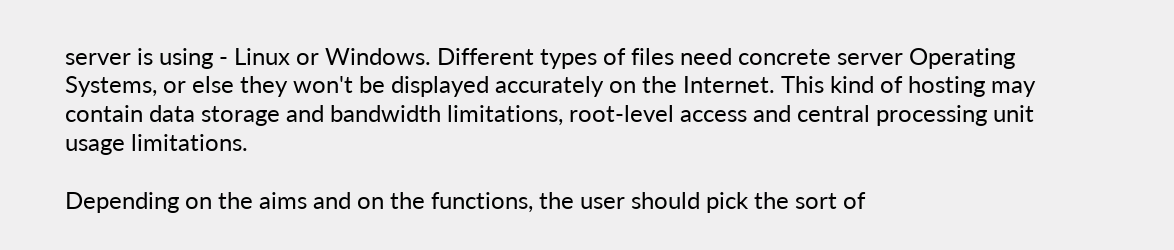server is using - Linux or Windows. Different types of files need concrete server Operating Systems, or else they won't be displayed accurately on the Internet. This kind of hosting may contain data storage and bandwidth limitations, root-level access and central processing unit usage limitations.

Depending on the aims and on the functions, the user should pick the sort of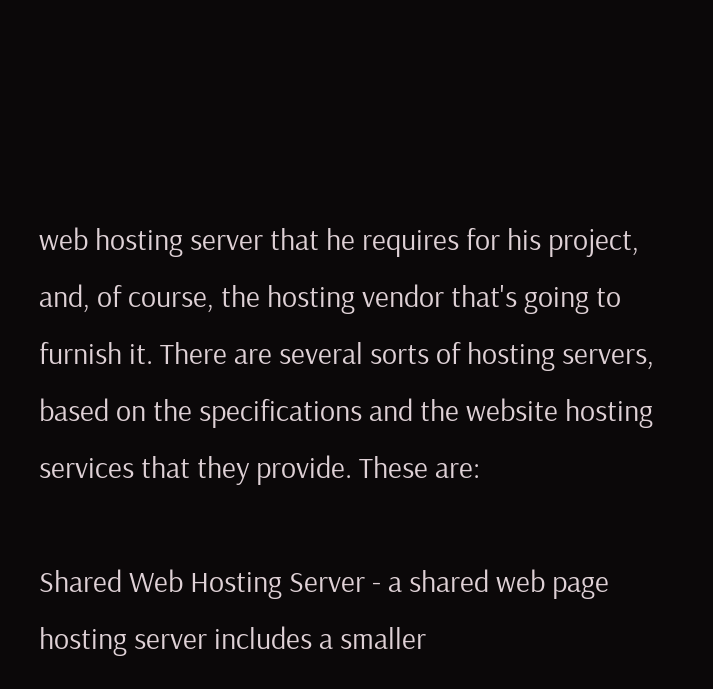web hosting server that he requires for his project, and, of course, the hosting vendor that's going to furnish it. There are several sorts of hosting servers, based on the specifications and the website hosting services that they provide. These are:

Shared Web Hosting Server - a shared web page hosting server includes a smaller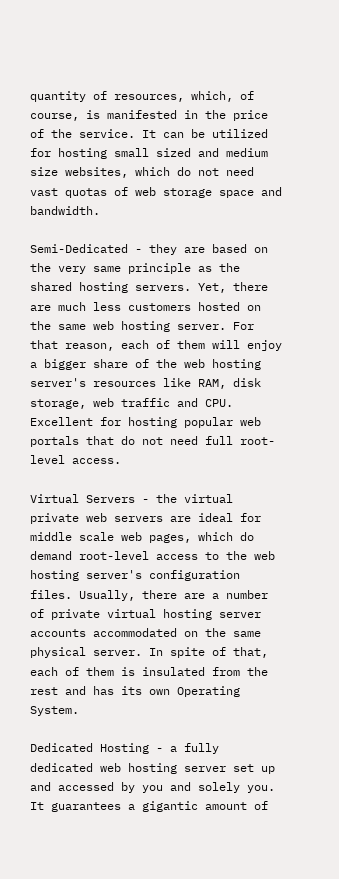quantity of resources, which, of course, is manifested in the price of the service. It can be utilized for hosting small sized and medium size websites, which do not need vast quotas of web storage space and bandwidth.

Semi-Dedicated - they are based on the very same principle as the shared hosting servers. Yet, there are much less customers hosted on the same web hosting server. For that reason, each of them will enjoy a bigger share of the web hosting server's resources like RAM, disk storage, web traffic and CPU. Excellent for hosting popular web portals that do not need full root-level access.

Virtual Servers - the virtual private web servers are ideal for middle scale web pages, which do demand root-level access to the web hosting server's configuration files. Usually, there are a number of private virtual hosting server accounts accommodated on the same physical server. In spite of that, each of them is insulated from the rest and has its own Operating System.

Dedicated Hosting - a fully dedicated web hosting server set up and accessed by you and solely you. It guarantees a gigantic amount of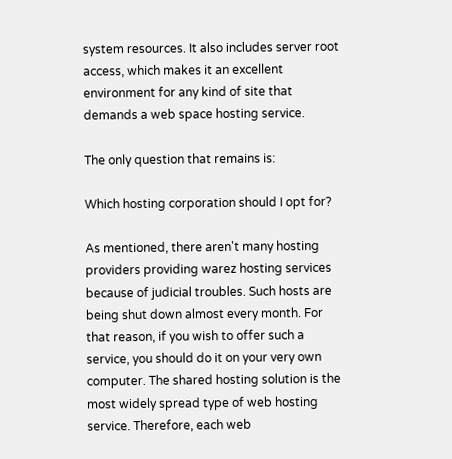system resources. It also includes server root access, which makes it an excellent environment for any kind of site that demands a web space hosting service.

The only question that remains is:

Which hosting corporation should I opt for?

As mentioned, there aren't many hosting providers providing warez hosting services because of judicial troubles. Such hosts are being shut down almost every month. For that reason, if you wish to offer such a service, you should do it on your very own computer. The shared hosting solution is the most widely spread type of web hosting service. Therefore, each web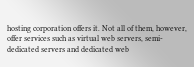hosting corporation offers it. Not all of them, however, offer services such as virtual web servers, semi-dedicated servers and dedicated web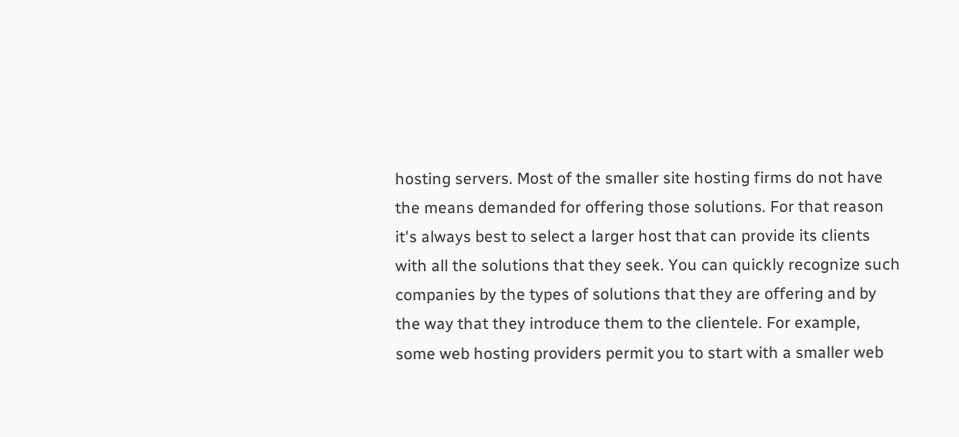hosting servers. Most of the smaller site hosting firms do not have the means demanded for offering those solutions. For that reason it's always best to select a larger host that can provide its clients with all the solutions that they seek. You can quickly recognize such companies by the types of solutions that they are offering and by the way that they introduce them to the clientele. For example, some web hosting providers permit you to start with a smaller web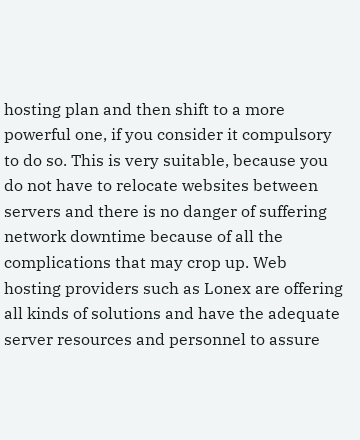hosting plan and then shift to a more powerful one, if you consider it compulsory to do so. This is very suitable, because you do not have to relocate websites between servers and there is no danger of suffering network downtime because of all the complications that may crop up. Web hosting providers such as Lonex are offering all kinds of solutions and have the adequate server resources and personnel to assure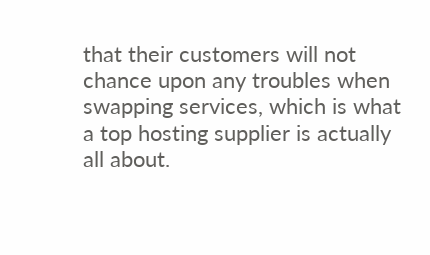that their customers will not chance upon any troubles when swapping services, which is what a top hosting supplier is actually all about.